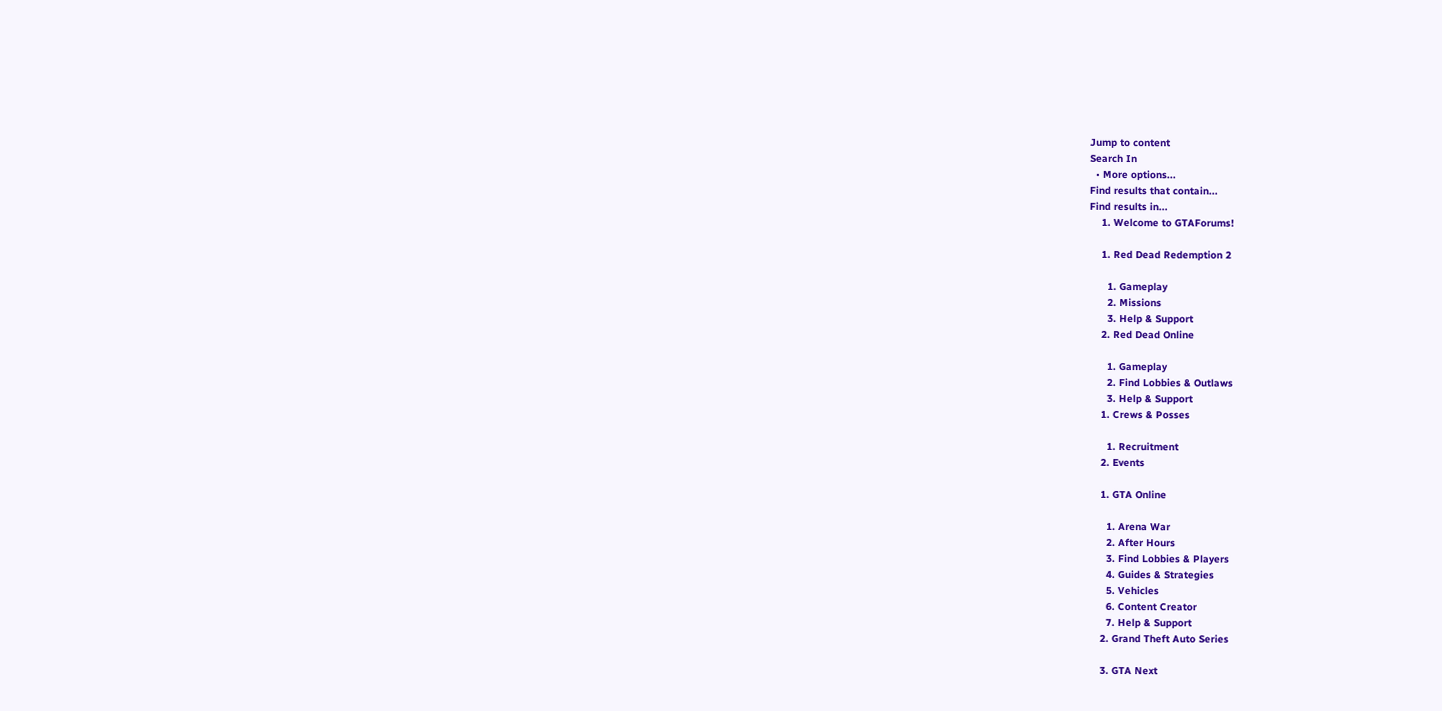Jump to content
Search In
  • More options...
Find results that contain...
Find results in...
    1. Welcome to GTAForums!

    1. Red Dead Redemption 2

      1. Gameplay
      2. Missions
      3. Help & Support
    2. Red Dead Online

      1. Gameplay
      2. Find Lobbies & Outlaws
      3. Help & Support
    1. Crews & Posses

      1. Recruitment
    2. Events

    1. GTA Online

      1. Arena War
      2. After Hours
      3. Find Lobbies & Players
      4. Guides & Strategies
      5. Vehicles
      6. Content Creator
      7. Help & Support
    2. Grand Theft Auto Series

    3. GTA Next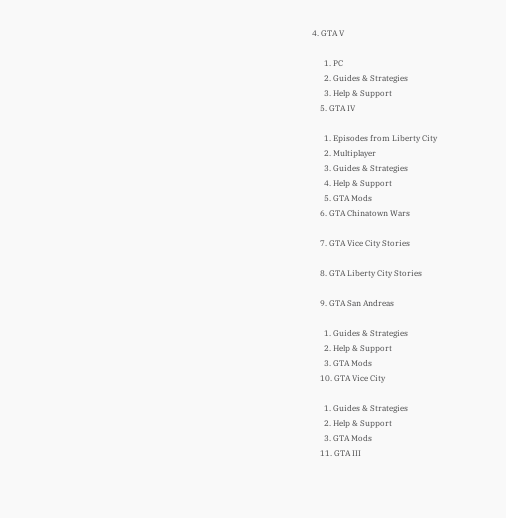4. GTA V

      1. PC
      2. Guides & Strategies
      3. Help & Support
    5. GTA IV

      1. Episodes from Liberty City
      2. Multiplayer
      3. Guides & Strategies
      4. Help & Support
      5. GTA Mods
    6. GTA Chinatown Wars

    7. GTA Vice City Stories

    8. GTA Liberty City Stories

    9. GTA San Andreas

      1. Guides & Strategies
      2. Help & Support
      3. GTA Mods
    10. GTA Vice City

      1. Guides & Strategies
      2. Help & Support
      3. GTA Mods
    11. GTA III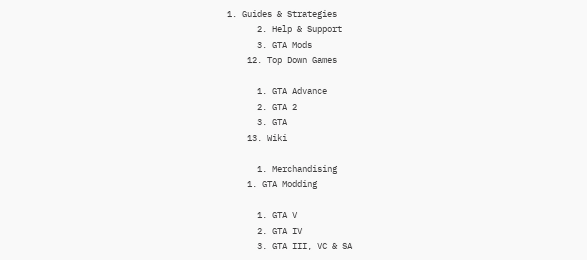1. Guides & Strategies
      2. Help & Support
      3. GTA Mods
    12. Top Down Games

      1. GTA Advance
      2. GTA 2
      3. GTA
    13. Wiki

      1. Merchandising
    1. GTA Modding

      1. GTA V
      2. GTA IV
      3. GTA III, VC & SA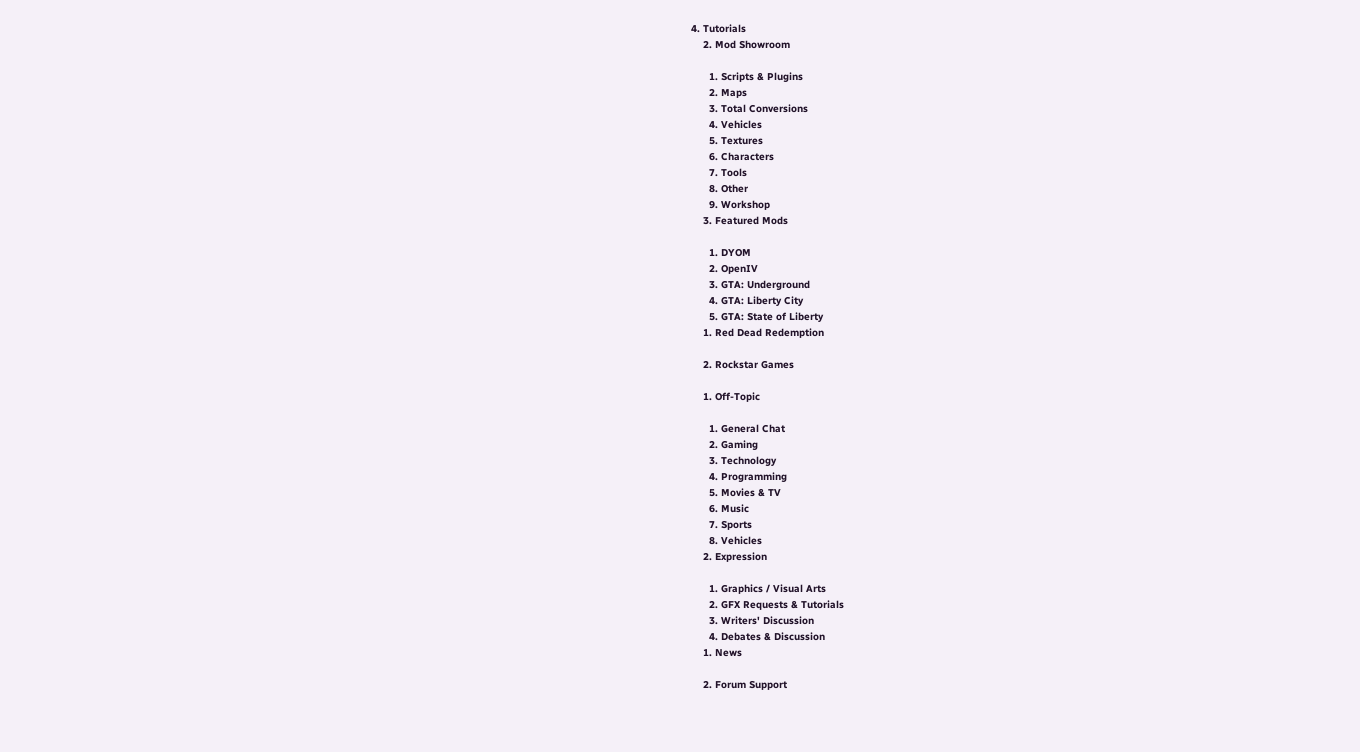4. Tutorials
    2. Mod Showroom

      1. Scripts & Plugins
      2. Maps
      3. Total Conversions
      4. Vehicles
      5. Textures
      6. Characters
      7. Tools
      8. Other
      9. Workshop
    3. Featured Mods

      1. DYOM
      2. OpenIV
      3. GTA: Underground
      4. GTA: Liberty City
      5. GTA: State of Liberty
    1. Red Dead Redemption

    2. Rockstar Games

    1. Off-Topic

      1. General Chat
      2. Gaming
      3. Technology
      4. Programming
      5. Movies & TV
      6. Music
      7. Sports
      8. Vehicles
    2. Expression

      1. Graphics / Visual Arts
      2. GFX Requests & Tutorials
      3. Writers' Discussion
      4. Debates & Discussion
    1. News

    2. Forum Support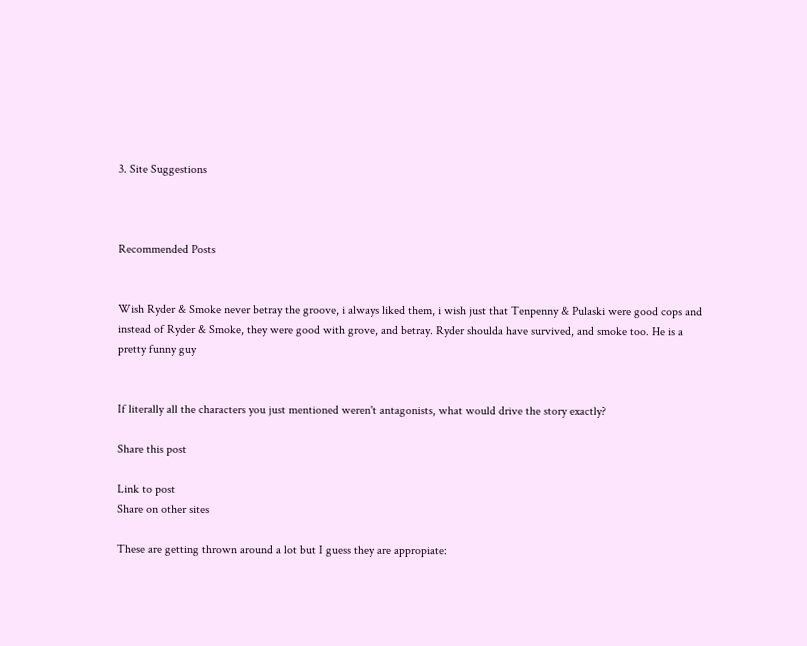3. Site Suggestions



Recommended Posts


Wish Ryder & Smoke never betray the groove, i always liked them, i wish just that Tenpenny & Pulaski were good cops and instead of Ryder & Smoke, they were good with grove, and betray. Ryder shoulda have survived, and smoke too. He is a pretty funny guy


If literally all the characters you just mentioned weren't antagonists, what would drive the story exactly?

Share this post

Link to post
Share on other sites

These are getting thrown around a lot but I guess they are appropiate: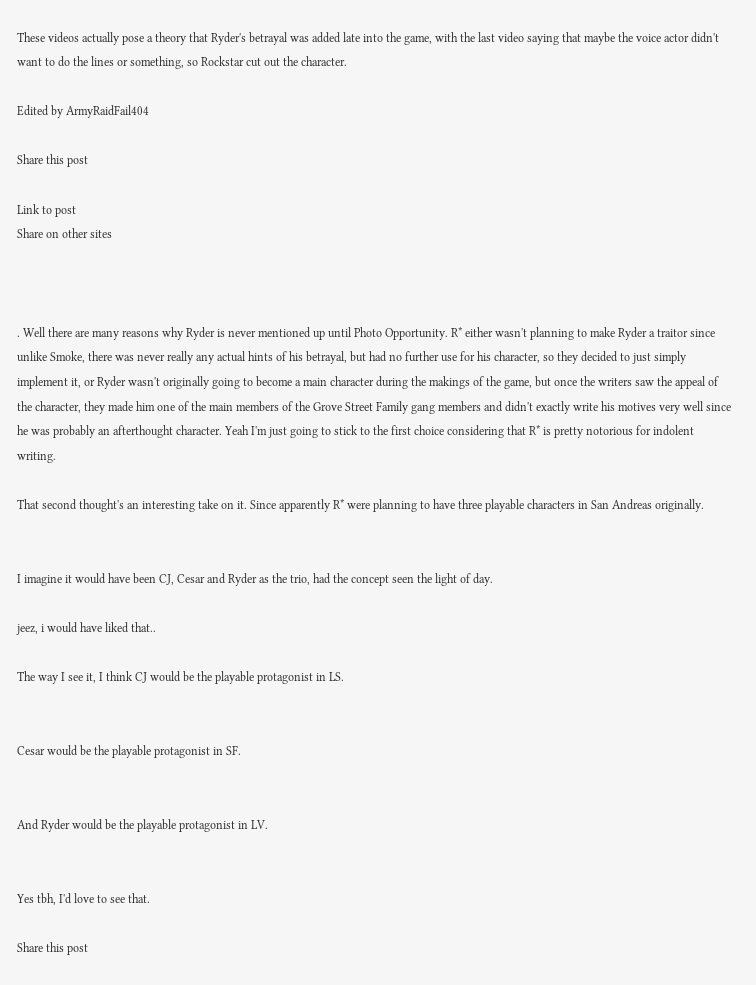These videos actually pose a theory that Ryder's betrayal was added late into the game, with the last video saying that maybe the voice actor didn't want to do the lines or something, so Rockstar cut out the character.

Edited by ArmyRaidFail404

Share this post

Link to post
Share on other sites



. Well there are many reasons why Ryder is never mentioned up until Photo Opportunity. R* either wasn't planning to make Ryder a traitor since unlike Smoke, there was never really any actual hints of his betrayal, but had no further use for his character, so they decided to just simply implement it, or Ryder wasn't originally going to become a main character during the makings of the game, but once the writers saw the appeal of the character, they made him one of the main members of the Grove Street Family gang members and didn't exactly write his motives very well since he was probably an afterthought character. Yeah I'm just going to stick to the first choice considering that R* is pretty notorious for indolent writing.

That second thought's an interesting take on it. Since apparently R* were planning to have three playable characters in San Andreas originally.


I imagine it would have been CJ, Cesar and Ryder as the trio, had the concept seen the light of day.

jeez, i would have liked that..

The way I see it, I think CJ would be the playable protagonist in LS.


Cesar would be the playable protagonist in SF.


And Ryder would be the playable protagonist in LV.


Yes tbh, I'd love to see that.

Share this post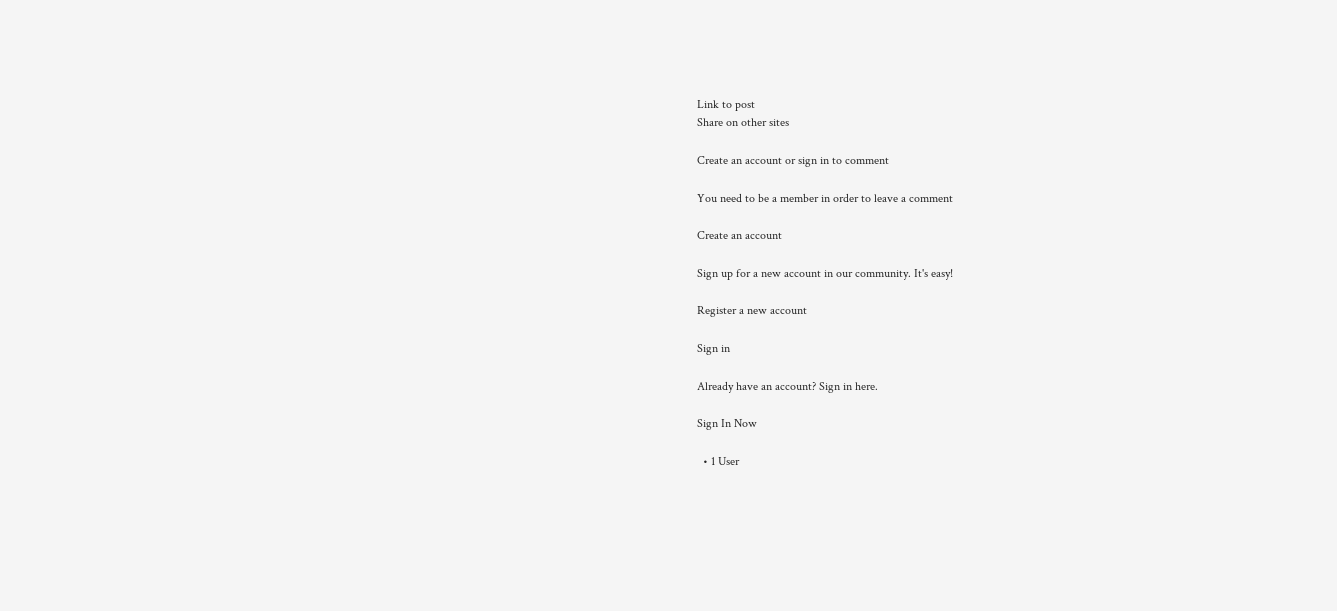Link to post
Share on other sites

Create an account or sign in to comment

You need to be a member in order to leave a comment

Create an account

Sign up for a new account in our community. It's easy!

Register a new account

Sign in

Already have an account? Sign in here.

Sign In Now

  • 1 User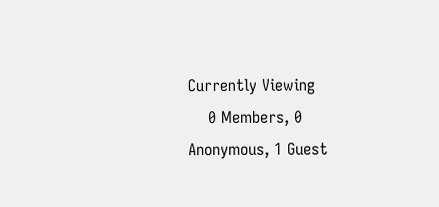Currently Viewing
    0 Members, 0 Anonymous, 1 Guest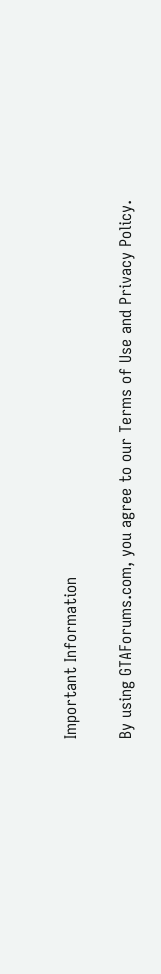Important Information

By using GTAForums.com, you agree to our Terms of Use and Privacy Policy.